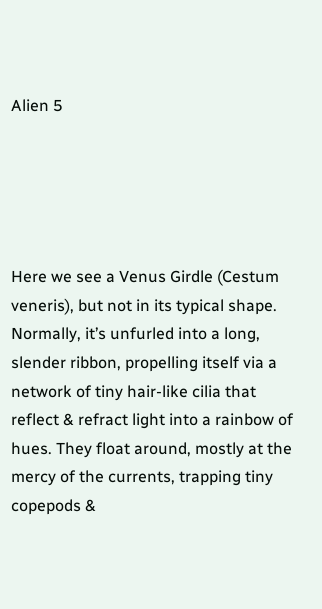Alien 5





Here we see a Venus Girdle (Cestum veneris), but not in its typical shape. Normally, it’s unfurled into a long, slender ribbon, propelling itself via a network of tiny hair-like cilia that reflect & refract light into a rainbow of hues. They float around, mostly at the mercy of the currents, trapping tiny copepods &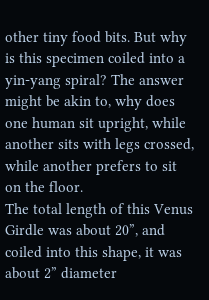other tiny food bits. But why is this specimen coiled into a yin-yang spiral? The answer might be akin to, why does one human sit upright, while another sits with legs crossed, while another prefers to sit on the floor.
The total length of this Venus Girdle was about 20”, and coiled into this shape, it was about 2” diameter